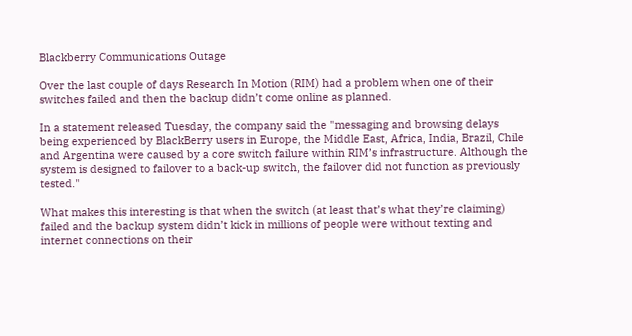Blackberry Communications Outage

Over the last couple of days Research In Motion (RIM) had a problem when one of their switches failed and then the backup didn’t come online as planned.

In a statement released Tuesday, the company said the "messaging and browsing delays being experienced by BlackBerry users in Europe, the Middle East, Africa, India, Brazil, Chile and Argentina were caused by a core switch failure within RIM’s infrastructure. Although the system is designed to failover to a back-up switch, the failover did not function as previously tested."

What makes this interesting is that when the switch (at least that’s what they’re claiming) failed and the backup system didn’t kick in millions of people were without texting and internet connections on their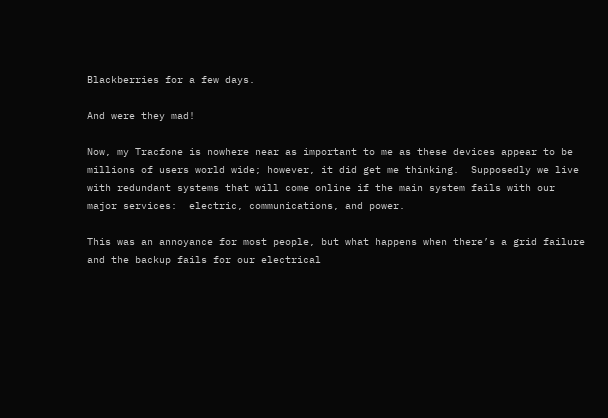Blackberries for a few days.

And were they mad!

Now, my Tracfone is nowhere near as important to me as these devices appear to be millions of users world wide; however, it did get me thinking.  Supposedly we live with redundant systems that will come online if the main system fails with our major services:  electric, communications, and power.

This was an annoyance for most people, but what happens when there’s a grid failure and the backup fails for our electrical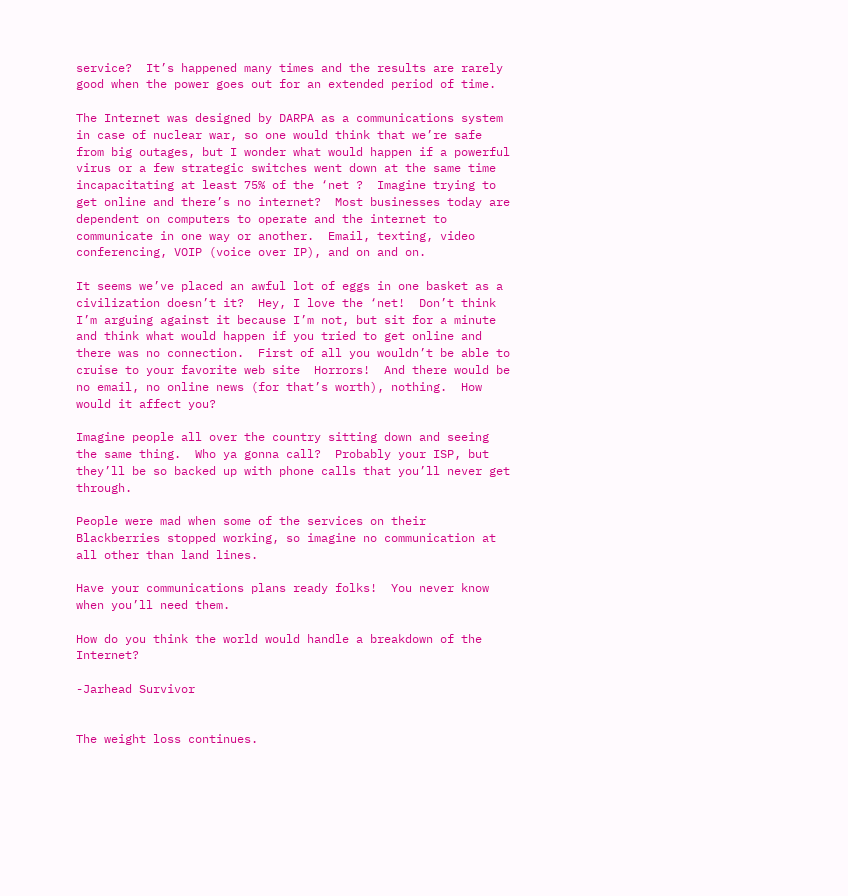service?  It’s happened many times and the results are rarely good when the power goes out for an extended period of time.

The Internet was designed by DARPA as a communications system in case of nuclear war, so one would think that we’re safe from big outages, but I wonder what would happen if a powerful virus or a few strategic switches went down at the same time incapacitating at least 75% of the ‘net ?  Imagine trying to get online and there’s no internet?  Most businesses today are dependent on computers to operate and the internet to communicate in one way or another.  Email, texting, video conferencing, VOIP (voice over IP), and on and on.

It seems we’ve placed an awful lot of eggs in one basket as a civilization doesn’t it?  Hey, I love the ‘net!  Don’t think I’m arguing against it because I’m not, but sit for a minute and think what would happen if you tried to get online and there was no connection.  First of all you wouldn’t be able to cruise to your favorite web site  Horrors!  And there would be no email, no online news (for that’s worth), nothing.  How would it affect you?

Imagine people all over the country sitting down and seeing the same thing.  Who ya gonna call?  Probably your ISP, but they’ll be so backed up with phone calls that you’ll never get through.

People were mad when some of the services on their Blackberries stopped working, so imagine no communication at all other than land lines.

Have your communications plans ready folks!  You never know when you’ll need them.

How do you think the world would handle a breakdown of the Internet?

-Jarhead Survivor


The weight loss continues.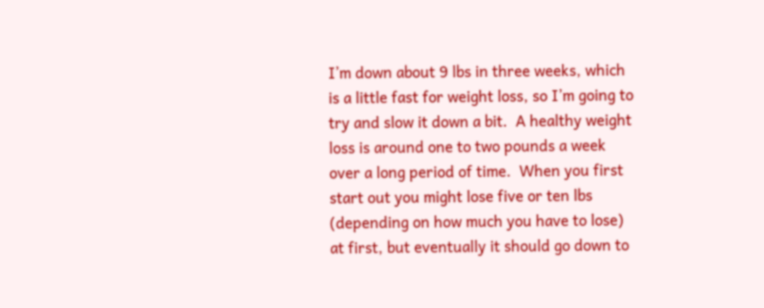I’m down about 9 lbs in three weeks, which is a little fast for weight loss, so I’m going to try and slow it down a bit.  A healthy weight loss is around one to two pounds a week over a long period of time.  When you first start out you might lose five or ten lbs (depending on how much you have to lose) at first, but eventually it should go down to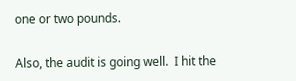one or two pounds.

Also, the audit is going well.  I hit the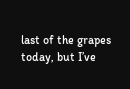last of the grapes today, but I’ve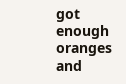got enough oranges and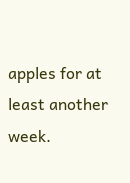apples for at least another week.